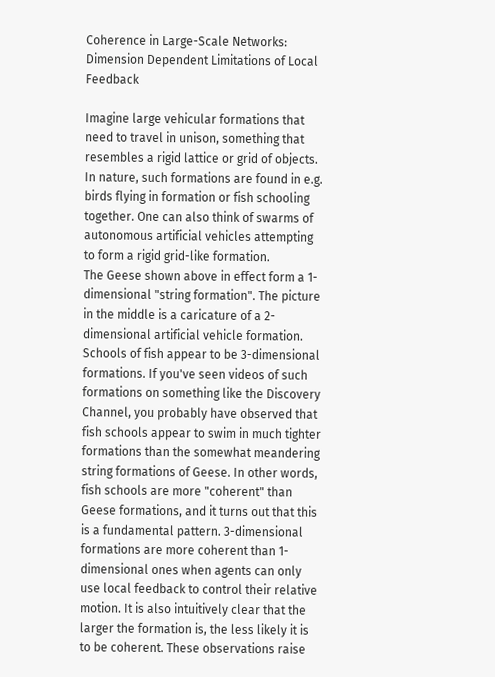Coherence in Large-Scale Networks:
Dimension Dependent Limitations of Local Feedback

Imagine large vehicular formations that need to travel in unison, something that resembles a rigid lattice or grid of objects. In nature, such formations are found in e.g. birds flying in formation or fish schooling together. One can also think of swarms of autonomous artificial vehicles attempting to form a rigid grid-like formation.
The Geese shown above in effect form a 1-dimensional "string formation". The picture in the middle is a caricature of a 2-dimensional artificial vehicle formation. Schools of fish appear to be 3-dimensional formations. If you've seen videos of such formations on something like the Discovery Channel, you probably have observed that fish schools appear to swim in much tighter formations than the somewhat meandering string formations of Geese. In other words, fish schools are more "coherent" than Geese formations, and it turns out that this is a fundamental pattern. 3-dimensional formations are more coherent than 1-dimensional ones when agents can only use local feedback to control their relative motion. It is also intuitively clear that the larger the formation is, the less likely it is to be coherent. These observations raise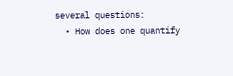several questions:
  • How does one quantify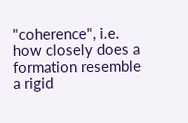"coherence", i.e. how closely does a formation resemble a rigid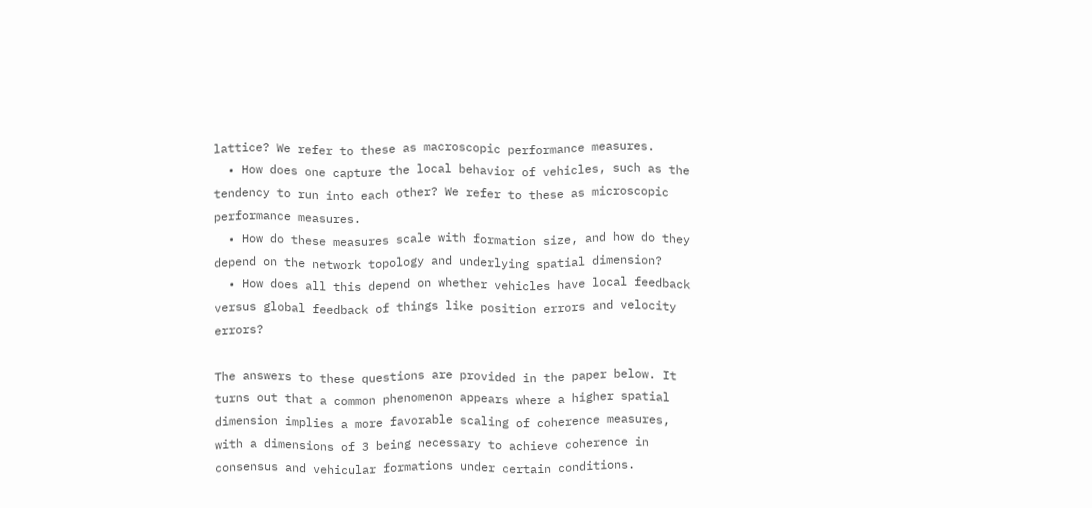lattice? We refer to these as macroscopic performance measures.
  • How does one capture the local behavior of vehicles, such as the tendency to run into each other? We refer to these as microscopic performance measures.
  • How do these measures scale with formation size, and how do they depend on the network topology and underlying spatial dimension?
  • How does all this depend on whether vehicles have local feedback versus global feedback of things like position errors and velocity errors?

The answers to these questions are provided in the paper below. It turns out that a common phenomenon appears where a higher spatial dimension implies a more favorable scaling of coherence measures, with a dimensions of 3 being necessary to achieve coherence in consensus and vehicular formations under certain conditions.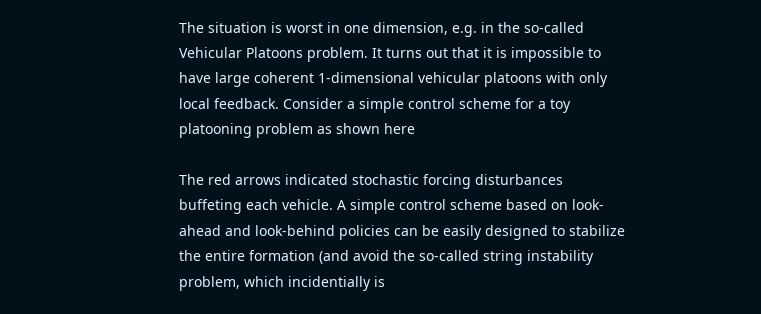The situation is worst in one dimension, e.g. in the so-called Vehicular Platoons problem. It turns out that it is impossible to have large coherent 1-dimensional vehicular platoons with only local feedback. Consider a simple control scheme for a toy platooning problem as shown here

The red arrows indicated stochastic forcing disturbances buffeting each vehicle. A simple control scheme based on look-ahead and look-behind policies can be easily designed to stabilize the entire formation (and avoid the so-called string instability problem, which incidentially is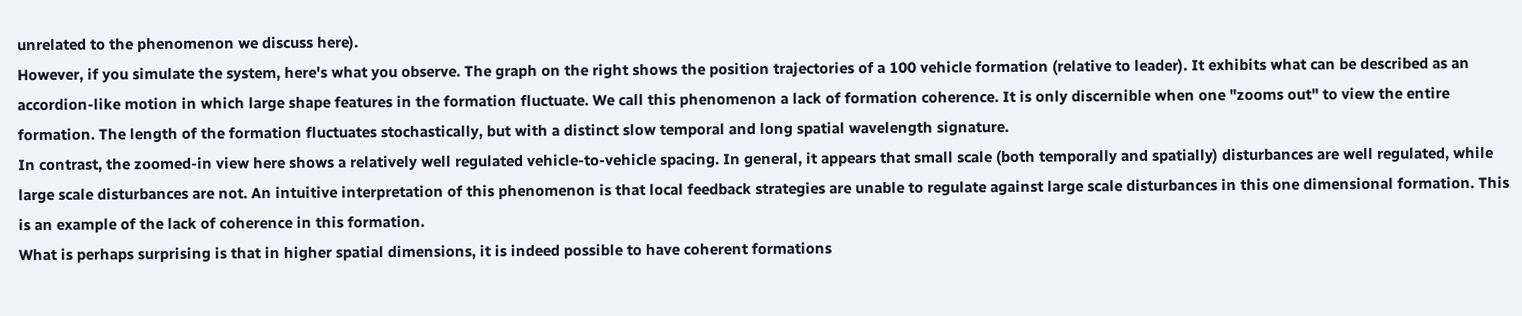unrelated to the phenomenon we discuss here).
However, if you simulate the system, here's what you observe. The graph on the right shows the position trajectories of a 100 vehicle formation (relative to leader). It exhibits what can be described as an accordion-like motion in which large shape features in the formation fluctuate. We call this phenomenon a lack of formation coherence. It is only discernible when one "zooms out" to view the entire formation. The length of the formation fluctuates stochastically, but with a distinct slow temporal and long spatial wavelength signature.
In contrast, the zoomed-in view here shows a relatively well regulated vehicle-to-vehicle spacing. In general, it appears that small scale (both temporally and spatially) disturbances are well regulated, while large scale disturbances are not. An intuitive interpretation of this phenomenon is that local feedback strategies are unable to regulate against large scale disturbances in this one dimensional formation. This is an example of the lack of coherence in this formation.
What is perhaps surprising is that in higher spatial dimensions, it is indeed possible to have coherent formations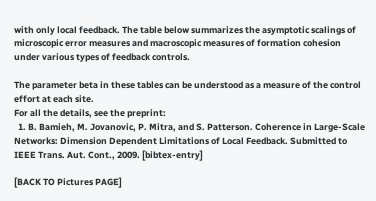with only local feedback. The table below summarizes the asymptotic scalings of microscopic error measures and macroscopic measures of formation cohesion under various types of feedback controls.

The parameter beta in these tables can be understood as a measure of the control effort at each site.
For all the details, see the preprint:
  1. B. Bamieh, M. Jovanovic, P. Mitra, and S. Patterson. Coherence in Large-Scale Networks: Dimension Dependent Limitations of Local Feedback. Submitted to IEEE Trans. Aut. Cont., 2009. [bibtex-entry]

[BACK TO Pictures PAGE]